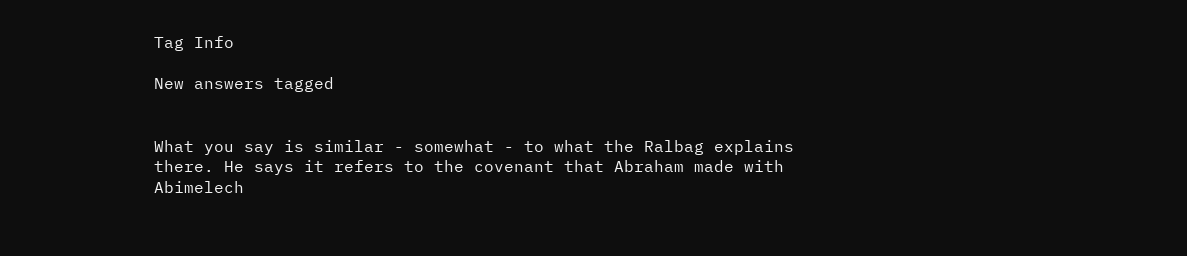Tag Info

New answers tagged


What you say is similar - somewhat - to what the Ralbag explains there. He says it refers to the covenant that Abraham made with Abimelech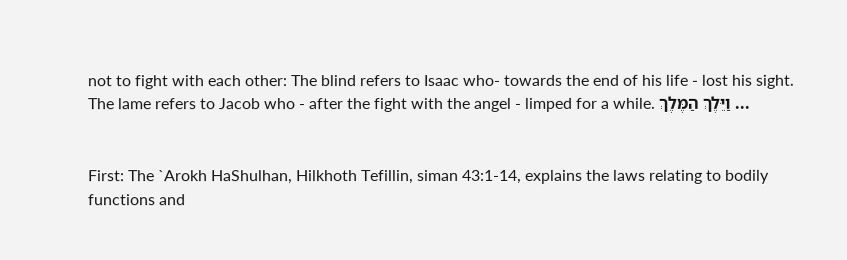not to fight with each other: The blind refers to Isaac who- towards the end of his life - lost his sight. The lame refers to Jacob who - after the fight with the angel - limped for a while. וַיֵּלֶךְ הַמֶּלֶךְ ...


First: The `Arokh HaShulhan, Hilkhoth Tefillin, siman 43:1-14, explains the laws relating to bodily functions and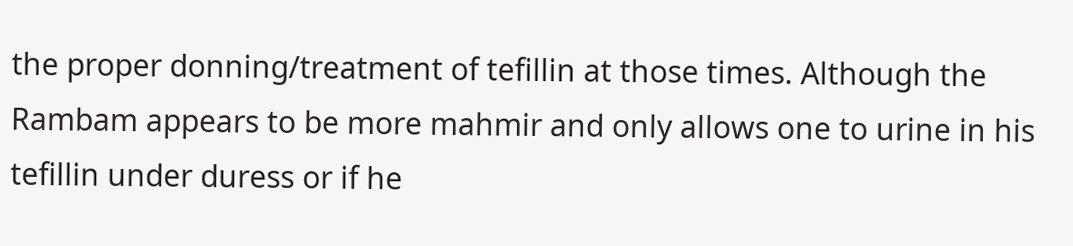the proper donning/treatment of tefillin at those times. Although the Rambam appears to be more mahmir and only allows one to urine in his tefillin under duress or if he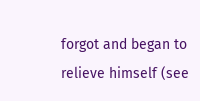forgot and began to relieve himself (see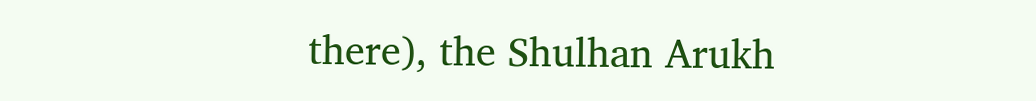there), the Shulhan Arukh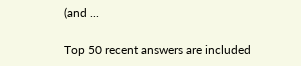(and ...

Top 50 recent answers are included